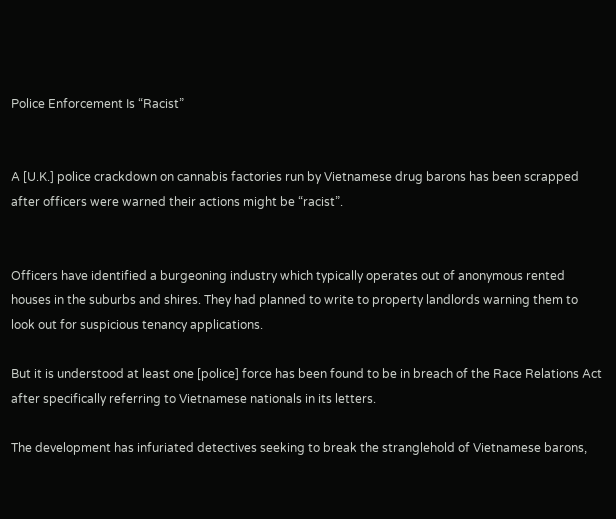Police Enforcement Is “Racist”


A [U.K.] police crackdown on cannabis factories run by Vietnamese drug barons has been scrapped after officers were warned their actions might be “racist”.


Officers have identified a burgeoning industry which typically operates out of anonymous rented houses in the suburbs and shires. They had planned to write to property landlords warning them to look out for suspicious tenancy applications.

But it is understood at least one [police] force has been found to be in breach of the Race Relations Act after specifically referring to Vietnamese nationals in its letters.

The development has infuriated detectives seeking to break the stranglehold of Vietnamese barons,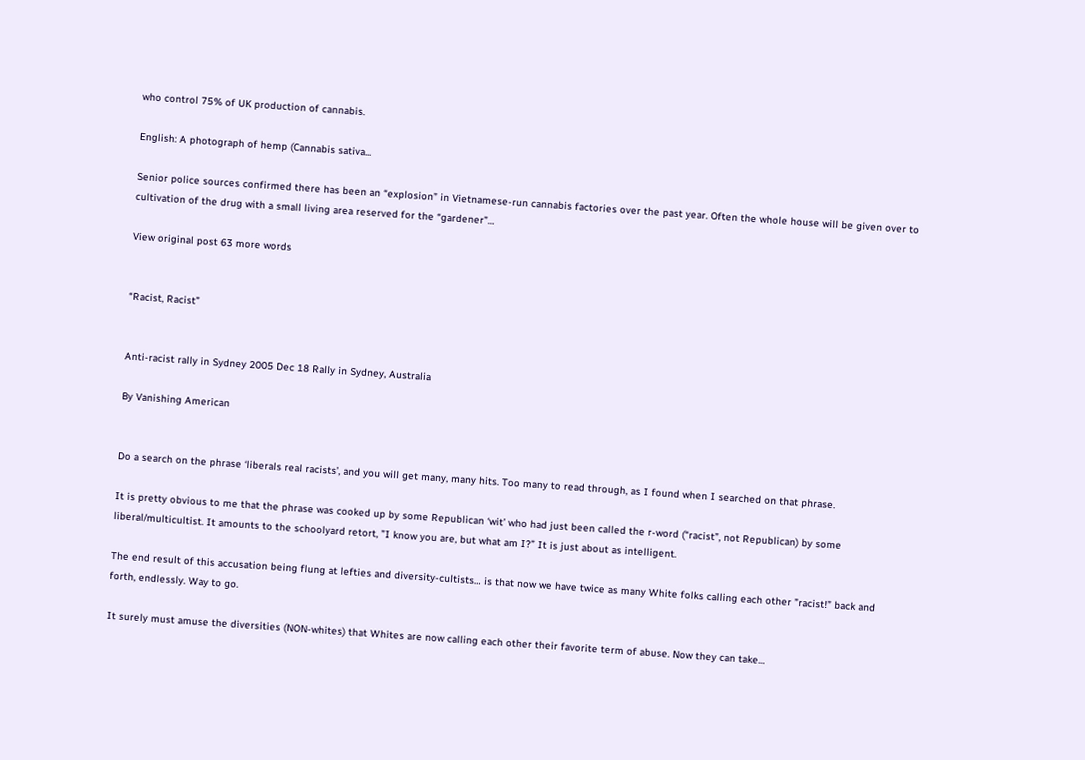who control 75% of UK production of cannabis.

English: A photograph of hemp (Cannabis sativa...

Senior police sources confirmed there has been an “explosion” in Vietnamese-run cannabis factories over the past year. Often the whole house will be given over to cultivation of the drug with a small living area reserved for the “gardener”…

View original post 63 more words


“Racist, Racist”


Anti-racist rally in Sydney 2005 Dec 18 Rally in Sydney, Australia

By Vanishing American


Do a search on the phrase ‘liberals real racists’, and you will get many, many hits. Too many to read through, as I found when I searched on that phrase.

It is pretty obvious to me that the phrase was cooked up by some Republican ‘wit’ who had just been called the r-word (“racist”, not Republican) by some liberal/multicultist. It amounts to the schoolyard retort, ”I know you are, but what am I?” It is just about as intelligent.

The end result of this accusation being flung at lefties and diversity-cultists… is that now we have twice as many White folks calling each other ”racist!” back and forth, endlessly. Way to go.

It surely must amuse the diversities (NON-whites) that Whites are now calling each other their favorite term of abuse. Now they can take…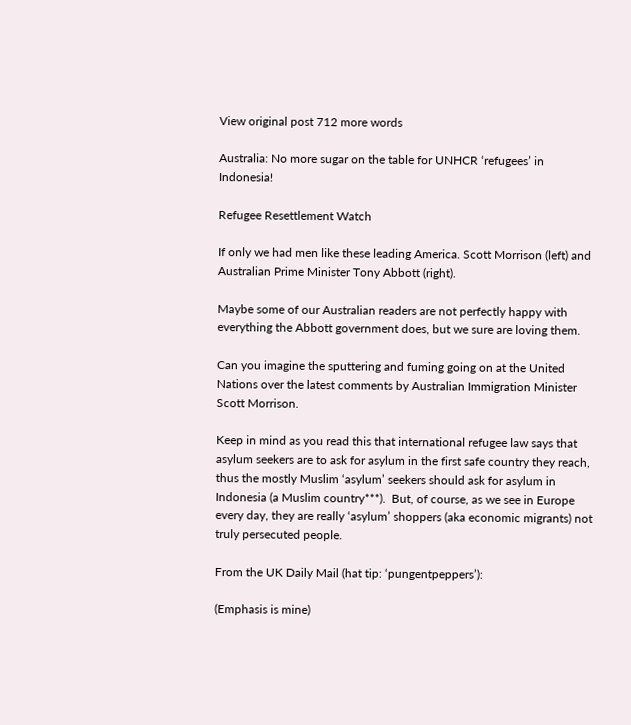View original post 712 more words

Australia: No more sugar on the table for UNHCR ‘refugees’ in Indonesia!

Refugee Resettlement Watch

If only we had men like these leading America. Scott Morrison (left) and Australian Prime Minister Tony Abbott (right).

Maybe some of our Australian readers are not perfectly happy with everything the Abbott government does, but we sure are loving them.

Can you imagine the sputtering and fuming going on at the United Nations over the latest comments by Australian Immigration Minister Scott Morrison.

Keep in mind as you read this that international refugee law says that asylum seekers are to ask for asylum in the first safe country they reach, thus the mostly Muslim ‘asylum’ seekers should ask for asylum in Indonesia (a Muslim country***).  But, of course, as we see in Europe every day, they are really ‘asylum’ shoppers (aka economic migrants) not truly persecuted people.

From the UK Daily Mail (hat tip: ‘pungentpeppers’):

(Emphasis is mine)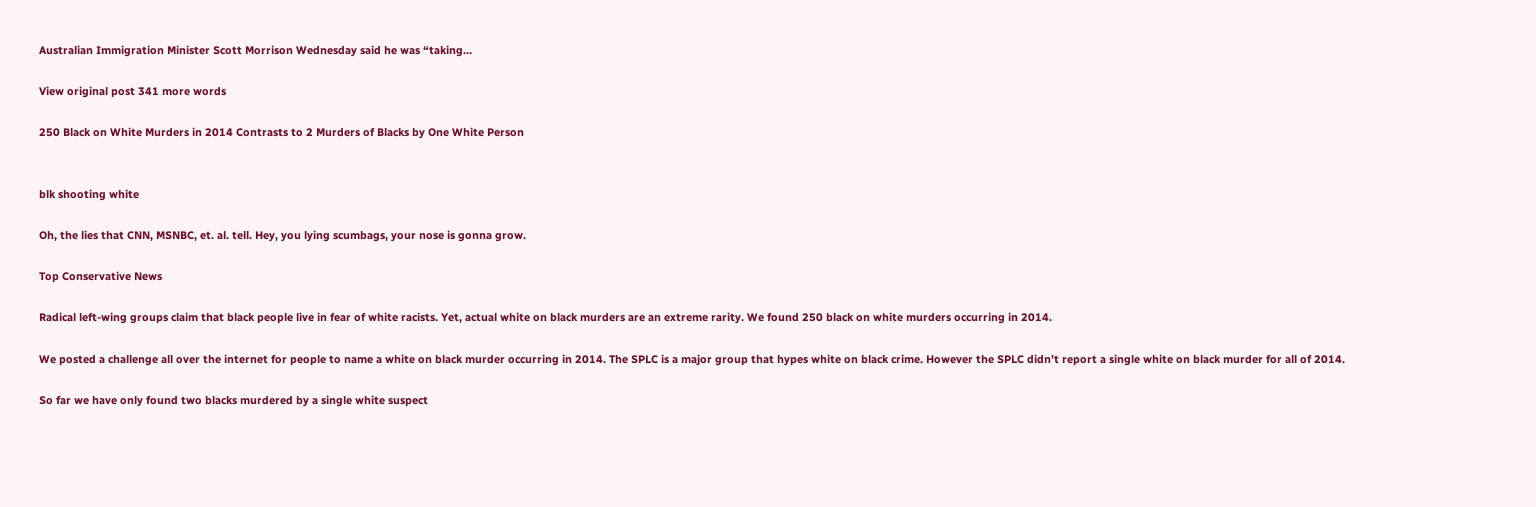Australian Immigration Minister Scott Morrison Wednesday said he was “taking…

View original post 341 more words

250 Black on White Murders in 2014 Contrasts to 2 Murders of Blacks by One White Person


blk shooting white

Oh, the lies that CNN, MSNBC, et. al. tell. Hey, you lying scumbags, your nose is gonna grow.

Top Conservative News

Radical left-wing groups claim that black people live in fear of white racists. Yet, actual white on black murders are an extreme rarity. We found 250 black on white murders occurring in 2014.

We posted a challenge all over the internet for people to name a white on black murder occurring in 2014. The SPLC is a major group that hypes white on black crime. However the SPLC didn’t report a single white on black murder for all of 2014.

So far we have only found two blacks murdered by a single white suspect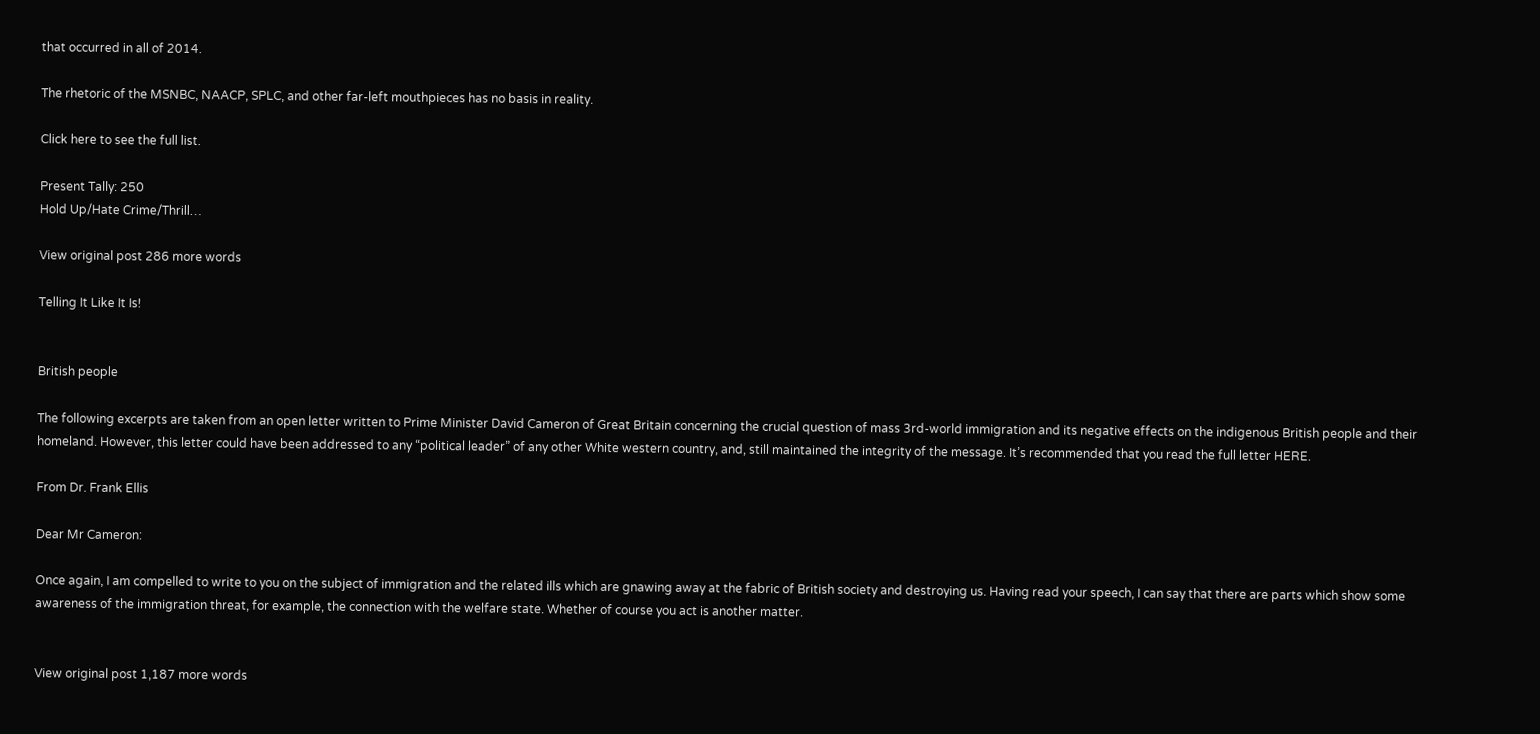that occurred in all of 2014.

The rhetoric of the MSNBC, NAACP, SPLC, and other far-left mouthpieces has no basis in reality.

Click here to see the full list.

Present Tally: 250
Hold Up/Hate Crime/Thrill…

View original post 286 more words

Telling It Like It Is!


British people

The following excerpts are taken from an open letter written to Prime Minister David Cameron of Great Britain concerning the crucial question of mass 3rd-world immigration and its negative effects on the indigenous British people and their homeland. However, this letter could have been addressed to any “political leader” of any other White western country, and, still maintained the integrity of the message. It’s recommended that you read the full letter HERE.

From Dr. Frank Ellis

Dear Mr Cameron:

Once again, I am compelled to write to you on the subject of immigration and the related ills which are gnawing away at the fabric of British society and destroying us. Having read your speech, I can say that there are parts which show some awareness of the immigration threat, for example, the connection with the welfare state. Whether of course you act is another matter.


View original post 1,187 more words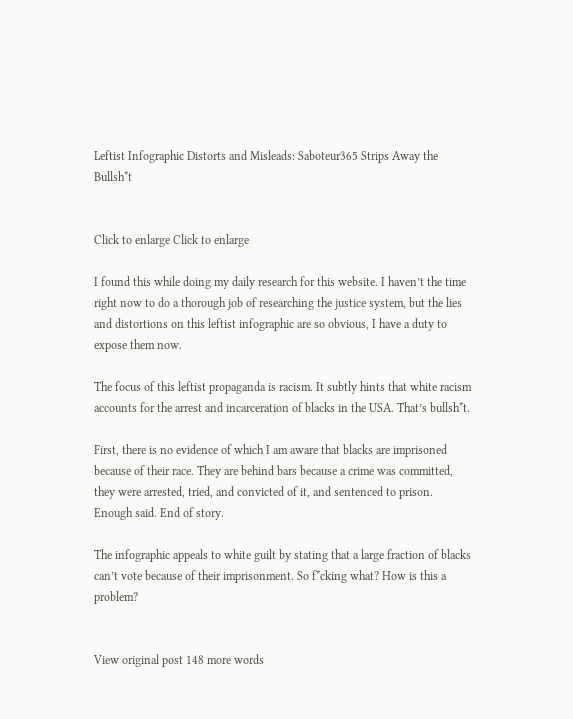Leftist Infographic Distorts and Misleads: Saboteur365 Strips Away the Bullsh*t


Click to enlarge Click to enlarge

I found this while doing my daily research for this website. I haven’t the time right now to do a thorough job of researching the justice system, but the lies and distortions on this leftist infographic are so obvious, I have a duty to expose them now.

The focus of this leftist propaganda is racism. It subtly hints that white racism accounts for the arrest and incarceration of blacks in the USA. That’s bullsh*t.

First, there is no evidence of which I am aware that blacks are imprisoned because of their race. They are behind bars because a crime was committed, they were arrested, tried, and convicted of it, and sentenced to prison. Enough said. End of story.

The infographic appeals to white guilt by stating that a large fraction of blacks can’t vote because of their imprisonment. So f*cking what? How is this a problem?


View original post 148 more words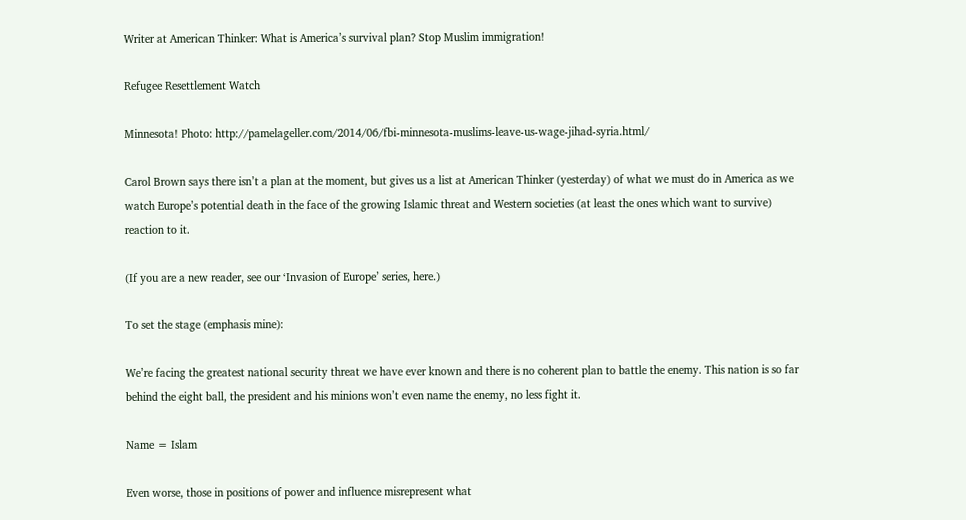Writer at American Thinker: What is America’s survival plan? Stop Muslim immigration!

Refugee Resettlement Watch

Minnesota! Photo: http://pamelageller.com/2014/06/fbi-minnesota-muslims-leave-us-wage-jihad-syria.html/

Carol Brown says there isn’t a plan at the moment, but gives us a list at American Thinker (yesterday) of what we must do in America as we watch Europe’s potential death in the face of the growing Islamic threat and Western societies (at least the ones which want to survive) reaction to it.

(If you are a new reader, see our ‘Invasion of Europe’ series, here.)

To set the stage (emphasis mine):

We’re facing the greatest national security threat we have ever known and there is no coherent plan to battle the enemy. This nation is so far behind the eight ball, the president and his minions won’t even name the enemy, no less fight it.

Name = Islam

Even worse, those in positions of power and influence misrepresent what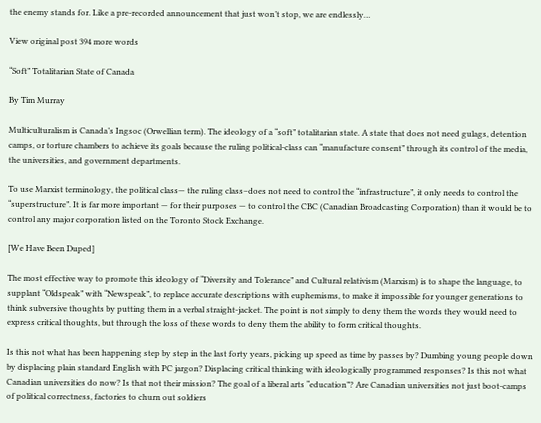the enemy stands for. Like a pre-recorded announcement that just won’t stop, we are endlessly…

View original post 394 more words

“Soft” Totalitarian State of Canada

By Tim Murray

Multiculturalism is Canada’s Ingsoc (Orwellian term). The ideology of a “soft” totalitarian state. A state that does not need gulags, detention camps, or torture chambers to achieve its goals because the ruling political-class can “manufacture consent” through its control of the media, the universities, and government departments.

To use Marxist terminology, the political class— the ruling class–does not need to control the “infrastructure”, it only needs to control the “superstructure”. It is far more important — for their purposes — to control the CBC (Canadian Broadcasting Corporation) than it would be to control any major corporation listed on the Toronto Stock Exchange.

[We Have Been Duped]

The most effective way to promote this ideology of “Diversity and Tolerance” and Cultural relativism (Marxism) is to shape the language, to supplant “Oldspeak” with “Newspeak”, to replace accurate descriptions with euphemisms, to make it impossible for younger generations to think subversive thoughts by putting them in a verbal straight-jacket. The point is not simply to deny them the words they would need to express critical thoughts, but through the loss of these words to deny them the ability to form critical thoughts.

Is this not what has been happening step by step in the last forty years, picking up speed as time by passes by? Dumbing young people down by displacing plain standard English with PC jargon? Displacing critical thinking with ideologically programmed responses? Is this not what Canadian universities do now? Is that not their mission? The goal of a liberal arts “education”? Are Canadian universities not just boot-camps of political correctness, factories to churn out soldiers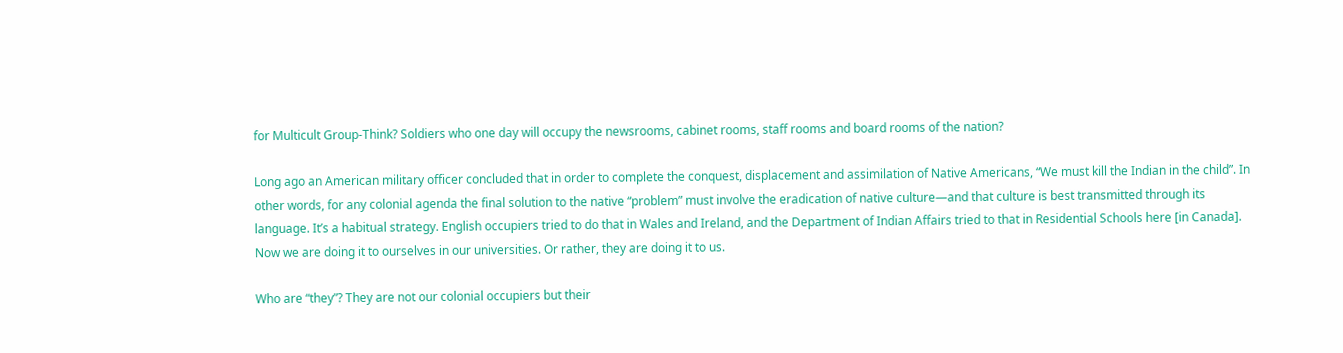for Multicult Group-Think? Soldiers who one day will occupy the newsrooms, cabinet rooms, staff rooms and board rooms of the nation?

Long ago an American military officer concluded that in order to complete the conquest, displacement and assimilation of Native Americans, “We must kill the Indian in the child”. In other words, for any colonial agenda the final solution to the native “problem” must involve the eradication of native culture—and that culture is best transmitted through its language. It’s a habitual strategy. English occupiers tried to do that in Wales and Ireland, and the Department of Indian Affairs tried to that in Residential Schools here [in Canada]. Now we are doing it to ourselves in our universities. Or rather, they are doing it to us.

Who are “they”? They are not our colonial occupiers but their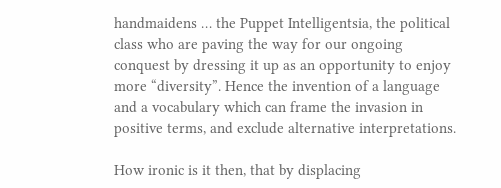handmaidens … the Puppet Intelligentsia, the political class who are paving the way for our ongoing conquest by dressing it up as an opportunity to enjoy more “diversity”. Hence the invention of a language and a vocabulary which can frame the invasion in positive terms, and exclude alternative interpretations.

How ironic is it then, that by displacing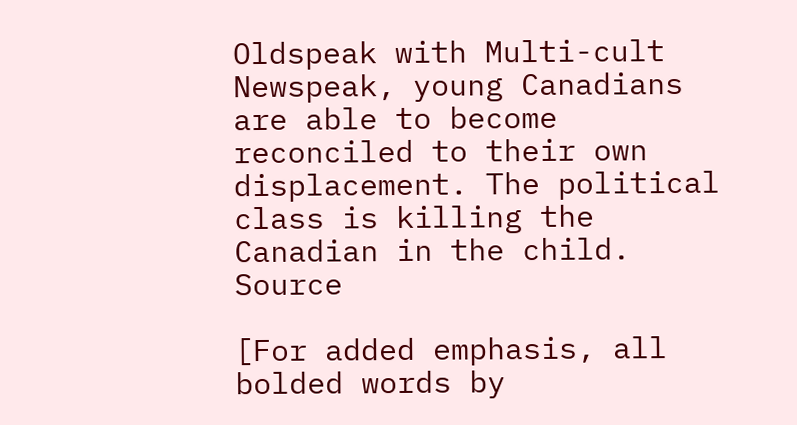Oldspeak with Multi-cult Newspeak, young Canadians are able to become reconciled to their own displacement. The political class is killing the Canadian in the child.   Source

[For added emphasis, all bolded words by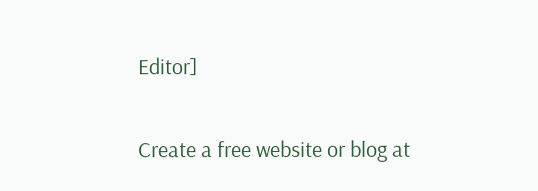Editor]

Create a free website or blog at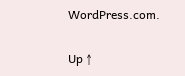WordPress.com.

Up ↑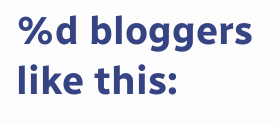%d bloggers like this: